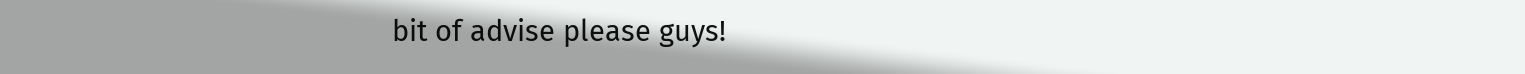bit of advise please guys!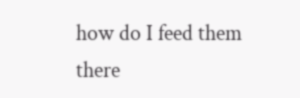how do I feed them there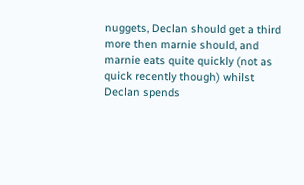nuggets, Declan should get a third more then marnie should, and marnie eats quite quickly (not as quick recently though) whilst Declan spends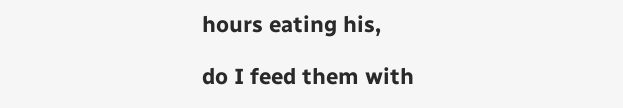hours eating his,

do I feed them with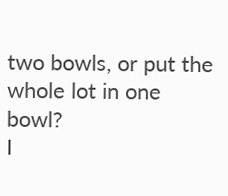two bowls, or put the whole lot in one bowl?
I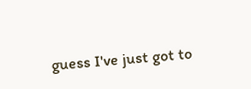guess I've just got to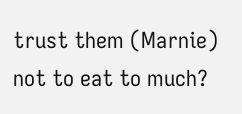trust them (Marnie) not to eat to much?